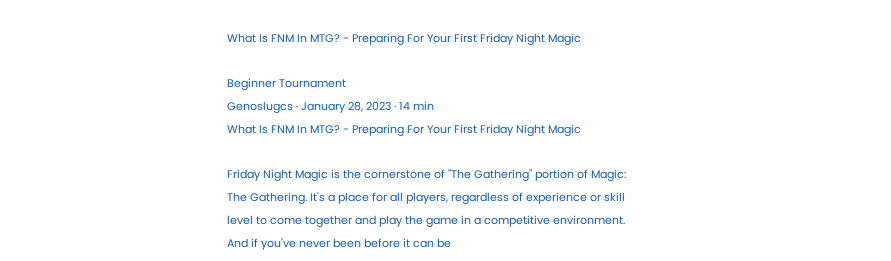What Is FNM In MTG? - Preparing For Your First Friday Night Magic

Beginner Tournament
Genoslugcs · January 28, 2023 · 14 min
What Is FNM In MTG? - Preparing For Your First Friday Night Magic

Friday Night Magic is the cornerstone of "The Gathering" portion of Magic: The Gathering. It's a place for all players, regardless of experience or skill level to come together and play the game in a competitive environment. And if you've never been before it can be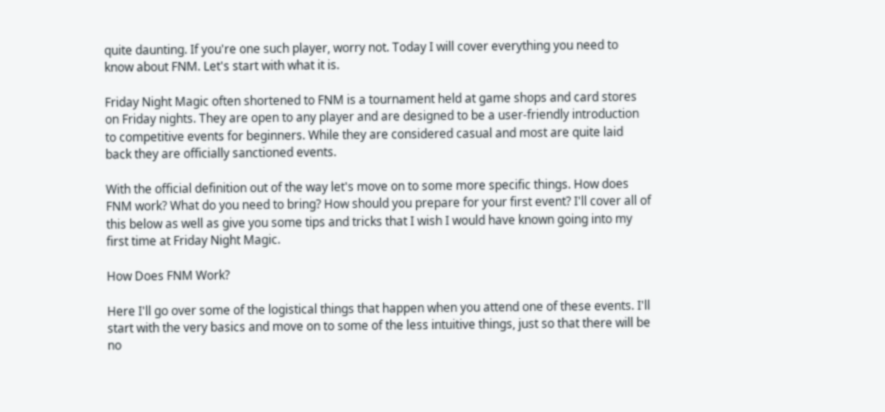quite daunting. If you're one such player, worry not. Today I will cover everything you need to know about FNM. Let's start with what it is.

Friday Night Magic often shortened to FNM is a tournament held at game shops and card stores on Friday nights. They are open to any player and are designed to be a user-friendly introduction to competitive events for beginners. While they are considered casual and most are quite laid back they are officially sanctioned events.

With the official definition out of the way let's move on to some more specific things. How does FNM work? What do you need to bring? How should you prepare for your first event? I'll cover all of this below as well as give you some tips and tricks that I wish I would have known going into my first time at Friday Night Magic.

How Does FNM Work?

Here I'll go over some of the logistical things that happen when you attend one of these events. I'll start with the very basics and move on to some of the less intuitive things, just so that there will be no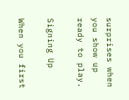surprises when you show up ready to play.

Signing Up

When you first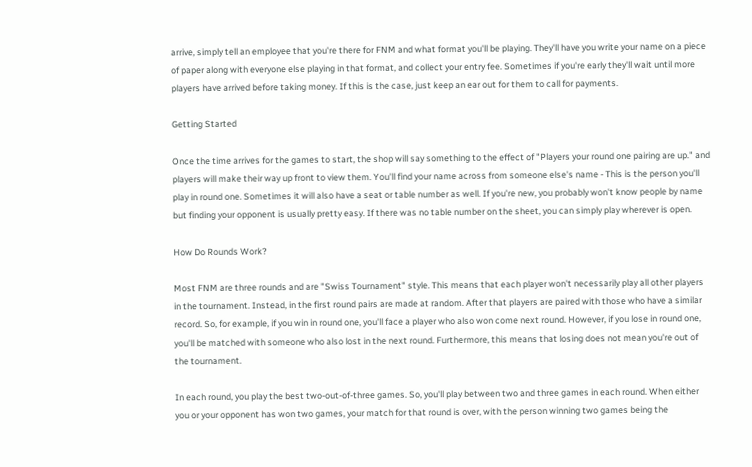arrive, simply tell an employee that you're there for FNM and what format you'll be playing. They'll have you write your name on a piece of paper along with everyone else playing in that format, and collect your entry fee. Sometimes if you're early they'll wait until more players have arrived before taking money. If this is the case, just keep an ear out for them to call for payments.

Getting Started

Once the time arrives for the games to start, the shop will say something to the effect of "Players your round one pairing are up." and players will make their way up front to view them. You'll find your name across from someone else's name - This is the person you'll play in round one. Sometimes it will also have a seat or table number as well. If you're new, you probably won't know people by name but finding your opponent is usually pretty easy. If there was no table number on the sheet, you can simply play wherever is open.

How Do Rounds Work?

Most FNM are three rounds and are "Swiss Tournament" style. This means that each player won't necessarily play all other players in the tournament. Instead, in the first round pairs are made at random. After that players are paired with those who have a similar record. So, for example, if you win in round one, you'll face a player who also won come next round. However, if you lose in round one, you'll be matched with someone who also lost in the next round. Furthermore, this means that losing does not mean you're out of the tournament.

In each round, you play the best two-out-of-three games. So, you'll play between two and three games in each round. When either you or your opponent has won two games, your match for that round is over, with the person winning two games being the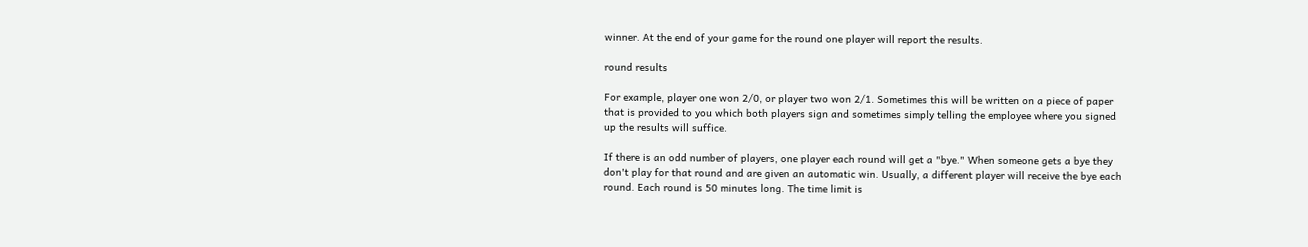winner. At the end of your game for the round one player will report the results.

round results

For example, player one won 2/0, or player two won 2/1. Sometimes this will be written on a piece of paper that is provided to you which both players sign and sometimes simply telling the employee where you signed up the results will suffice.

If there is an odd number of players, one player each round will get a "bye." When someone gets a bye they don't play for that round and are given an automatic win. Usually, a different player will receive the bye each round. Each round is 50 minutes long. The time limit is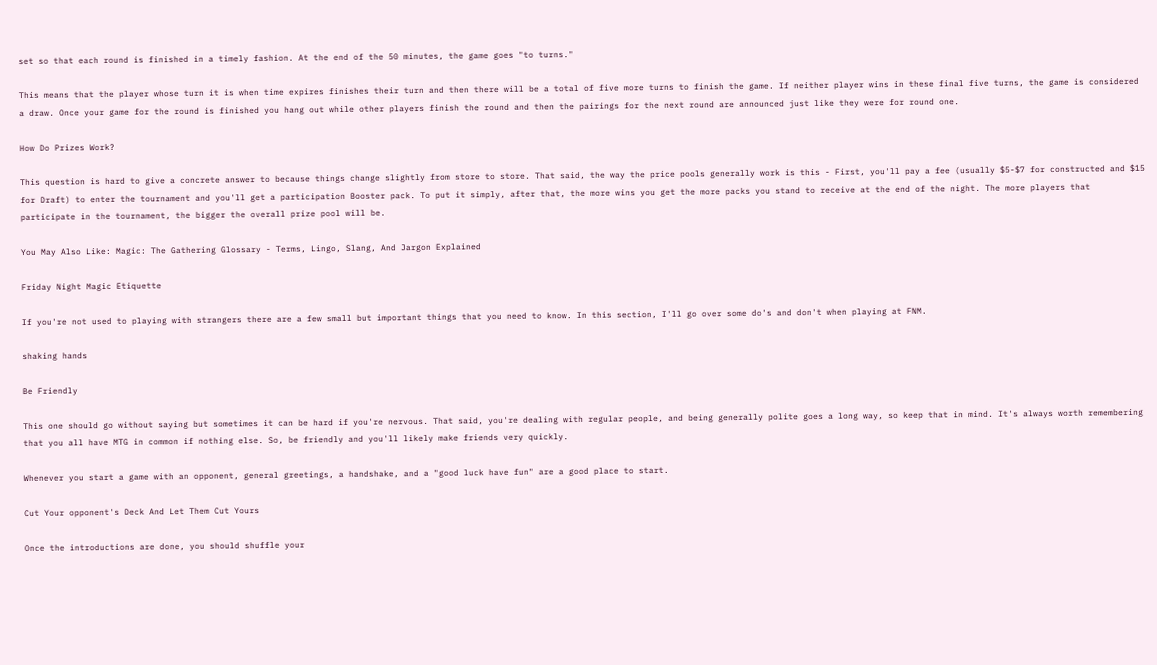set so that each round is finished in a timely fashion. At the end of the 50 minutes, the game goes "to turns."

This means that the player whose turn it is when time expires finishes their turn and then there will be a total of five more turns to finish the game. If neither player wins in these final five turns, the game is considered a draw. Once your game for the round is finished you hang out while other players finish the round and then the pairings for the next round are announced just like they were for round one.

How Do Prizes Work?

This question is hard to give a concrete answer to because things change slightly from store to store. That said, the way the price pools generally work is this - First, you'll pay a fee (usually $5-$7 for constructed and $15 for Draft) to enter the tournament and you'll get a participation Booster pack. To put it simply, after that, the more wins you get the more packs you stand to receive at the end of the night. The more players that participate in the tournament, the bigger the overall prize pool will be.

You May Also Like: Magic: The Gathering Glossary - Terms, Lingo, Slang, And Jargon Explained

Friday Night Magic Etiquette

If you're not used to playing with strangers there are a few small but important things that you need to know. In this section, I'll go over some do's and don't when playing at FNM.

shaking hands

Be Friendly

This one should go without saying but sometimes it can be hard if you're nervous. That said, you're dealing with regular people, and being generally polite goes a long way, so keep that in mind. It's always worth remembering that you all have MTG in common if nothing else. So, be friendly and you'll likely make friends very quickly.

Whenever you start a game with an opponent, general greetings, a handshake, and a "good luck have fun" are a good place to start.

Cut Your opponent's Deck And Let Them Cut Yours

Once the introductions are done, you should shuffle your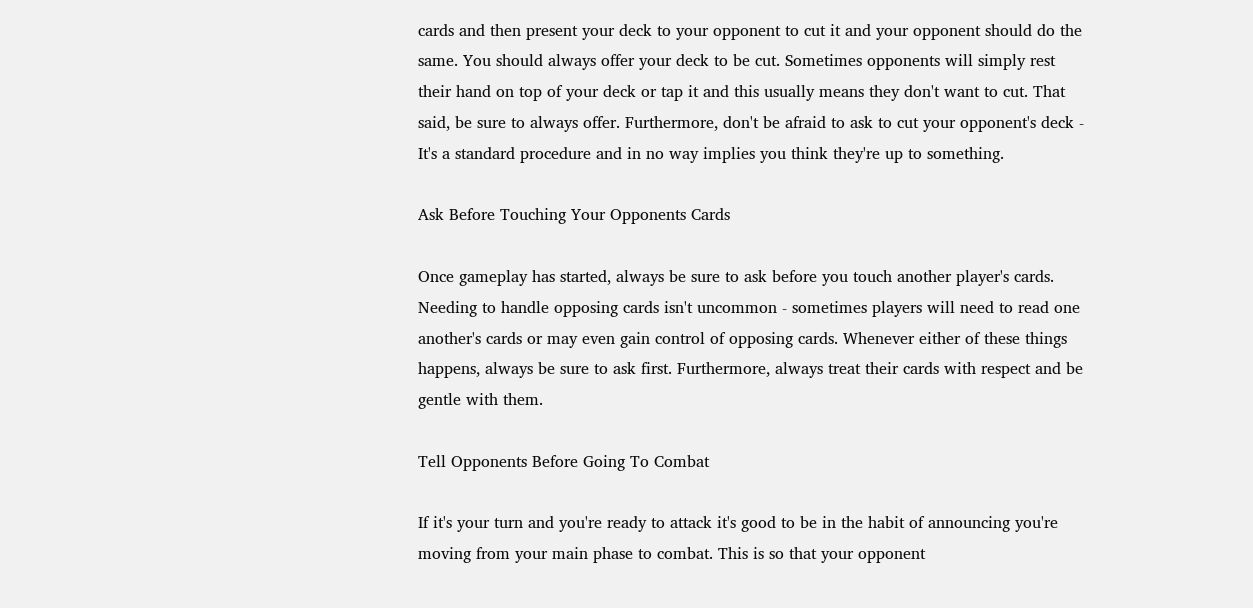cards and then present your deck to your opponent to cut it and your opponent should do the same. You should always offer your deck to be cut. Sometimes opponents will simply rest their hand on top of your deck or tap it and this usually means they don't want to cut. That said, be sure to always offer. Furthermore, don't be afraid to ask to cut your opponent's deck - It's a standard procedure and in no way implies you think they're up to something.

Ask Before Touching Your Opponents Cards

Once gameplay has started, always be sure to ask before you touch another player's cards. Needing to handle opposing cards isn't uncommon - sometimes players will need to read one another's cards or may even gain control of opposing cards. Whenever either of these things happens, always be sure to ask first. Furthermore, always treat their cards with respect and be gentle with them.

Tell Opponents Before Going To Combat

If it's your turn and you're ready to attack it's good to be in the habit of announcing you're moving from your main phase to combat. This is so that your opponent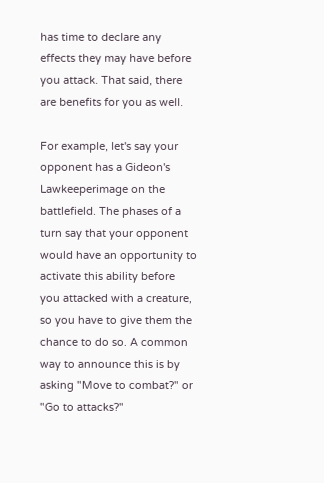has time to declare any effects they may have before you attack. That said, there are benefits for you as well.

For example, let's say your opponent has a Gideon's Lawkeeperimage on the battlefield. The phases of a turn say that your opponent would have an opportunity to activate this ability before you attacked with a creature, so you have to give them the chance to do so. A common way to announce this is by asking "Move to combat?" or "Go to attacks?"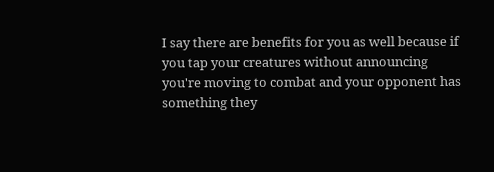I say there are benefits for you as well because if you tap your creatures without announcing you're moving to combat and your opponent has something they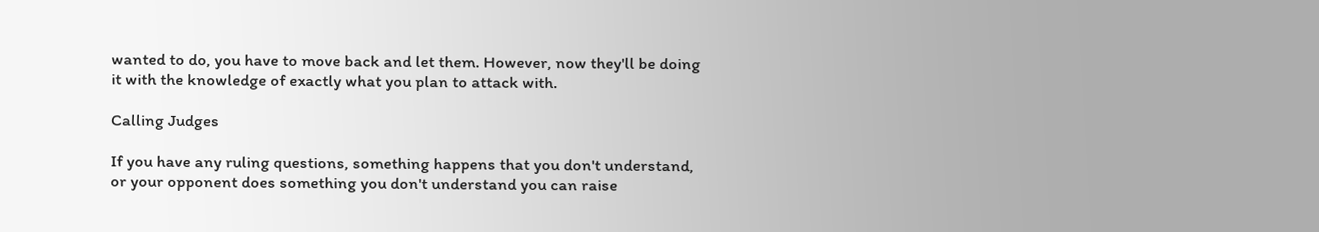wanted to do, you have to move back and let them. However, now they'll be doing it with the knowledge of exactly what you plan to attack with.

Calling Judges

If you have any ruling questions, something happens that you don't understand, or your opponent does something you don't understand you can raise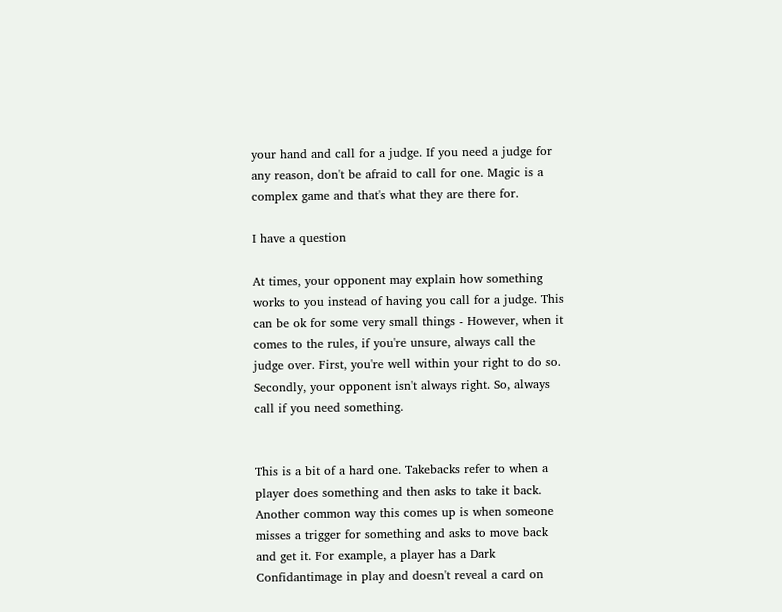your hand and call for a judge. If you need a judge for any reason, don't be afraid to call for one. Magic is a complex game and that's what they are there for.

I have a question

At times, your opponent may explain how something works to you instead of having you call for a judge. This can be ok for some very small things - However, when it comes to the rules, if you're unsure, always call the judge over. First, you're well within your right to do so. Secondly, your opponent isn't always right. So, always call if you need something.


This is a bit of a hard one. Takebacks refer to when a player does something and then asks to take it back. Another common way this comes up is when someone misses a trigger for something and asks to move back and get it. For example, a player has a Dark Confidantimage in play and doesn't reveal a card on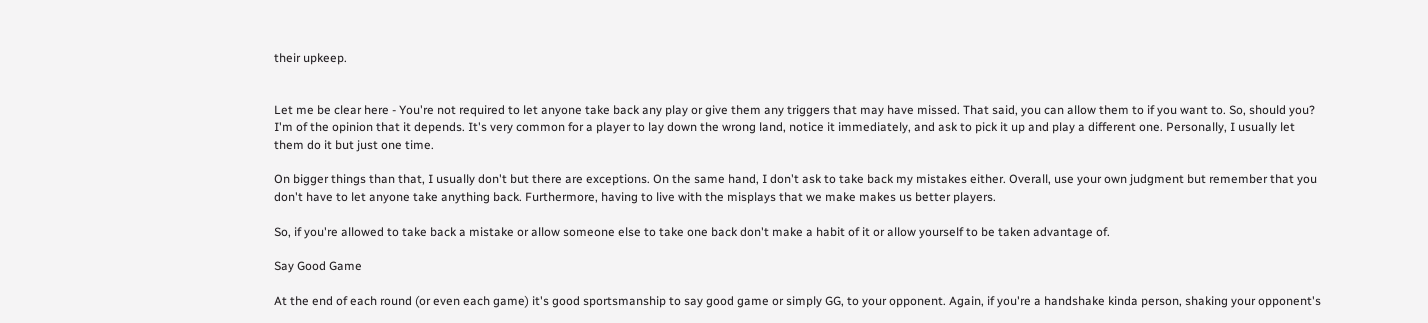their upkeep.


Let me be clear here - You're not required to let anyone take back any play or give them any triggers that may have missed. That said, you can allow them to if you want to. So, should you? I'm of the opinion that it depends. It's very common for a player to lay down the wrong land, notice it immediately, and ask to pick it up and play a different one. Personally, I usually let them do it but just one time.

On bigger things than that, I usually don't but there are exceptions. On the same hand, I don't ask to take back my mistakes either. Overall, use your own judgment but remember that you don't have to let anyone take anything back. Furthermore, having to live with the misplays that we make makes us better players.

So, if you're allowed to take back a mistake or allow someone else to take one back don't make a habit of it or allow yourself to be taken advantage of.

Say Good Game

At the end of each round (or even each game) it's good sportsmanship to say good game or simply GG, to your opponent. Again, if you're a handshake kinda person, shaking your opponent's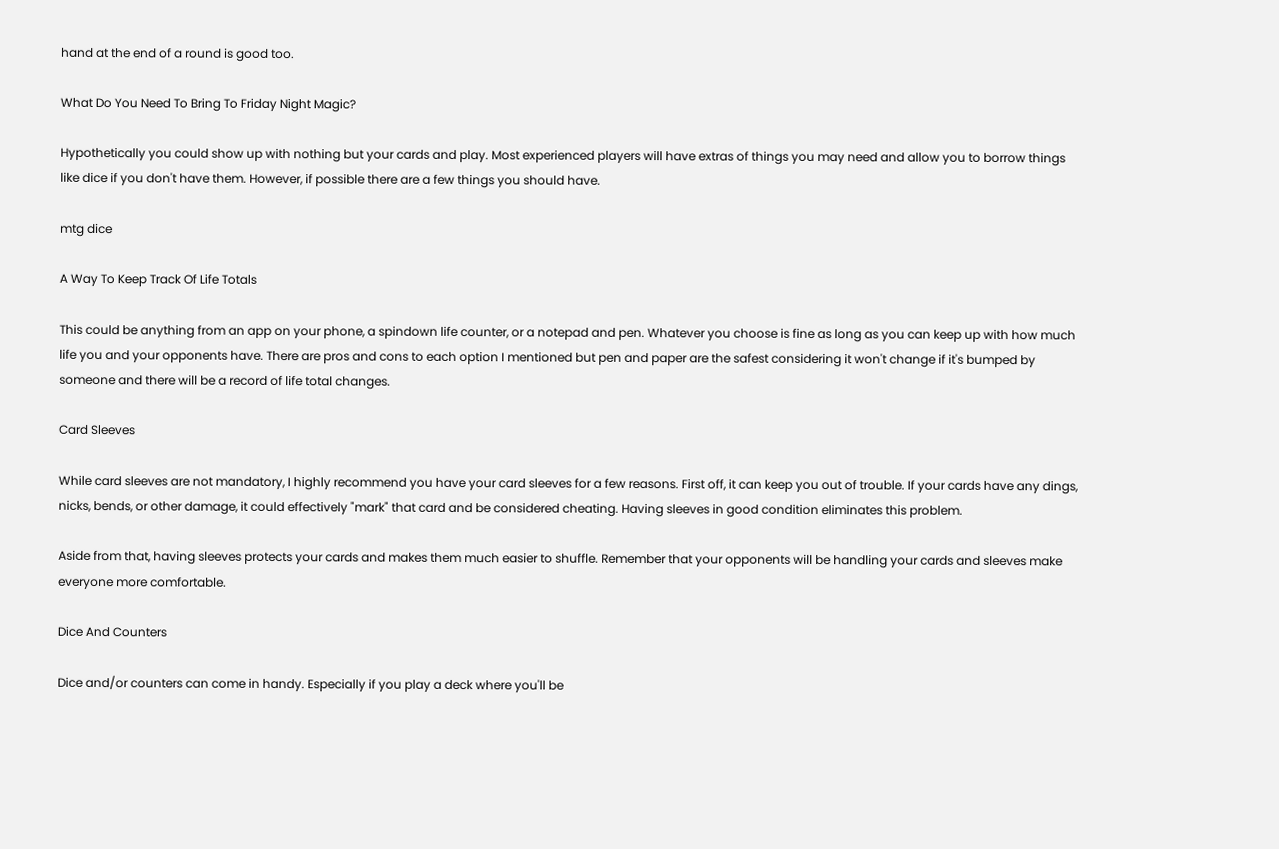hand at the end of a round is good too.

What Do You Need To Bring To Friday Night Magic?

Hypothetically you could show up with nothing but your cards and play. Most experienced players will have extras of things you may need and allow you to borrow things like dice if you don't have them. However, if possible there are a few things you should have.

mtg dice

A Way To Keep Track Of Life Totals

This could be anything from an app on your phone, a spindown life counter, or a notepad and pen. Whatever you choose is fine as long as you can keep up with how much life you and your opponents have. There are pros and cons to each option I mentioned but pen and paper are the safest considering it won't change if it's bumped by someone and there will be a record of life total changes.

Card Sleeves

While card sleeves are not mandatory, I highly recommend you have your card sleeves for a few reasons. First off, it can keep you out of trouble. If your cards have any dings, nicks, bends, or other damage, it could effectively "mark" that card and be considered cheating. Having sleeves in good condition eliminates this problem.

Aside from that, having sleeves protects your cards and makes them much easier to shuffle. Remember that your opponents will be handling your cards and sleeves make everyone more comfortable.

Dice And Counters

Dice and/or counters can come in handy. Especially if you play a deck where you'll be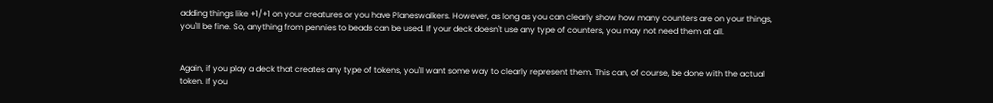adding things like +1/+1 on your creatures or you have Planeswalkers. However, as long as you can clearly show how many counters are on your things, you'll be fine. So, anything from pennies to beads can be used. If your deck doesn't use any type of counters, you may not need them at all.


Again, if you play a deck that creates any type of tokens, you'll want some way to clearly represent them. This can, of course, be done with the actual token. If you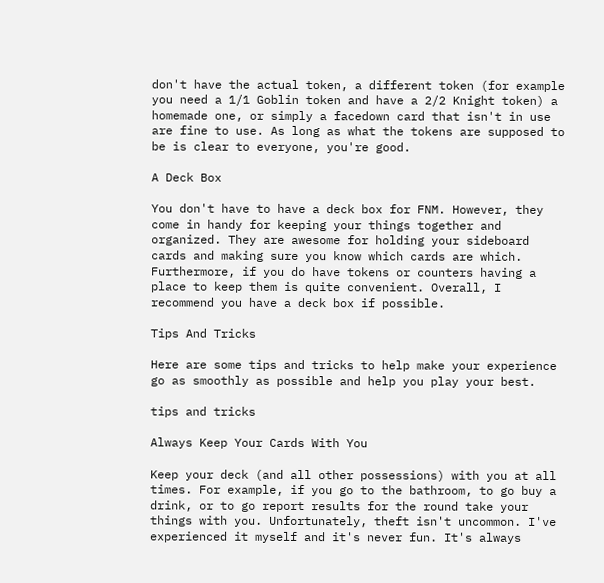don't have the actual token, a different token (for example you need a 1/1 Goblin token and have a 2/2 Knight token) a homemade one, or simply a facedown card that isn't in use are fine to use. As long as what the tokens are supposed to be is clear to everyone, you're good.

A Deck Box

You don't have to have a deck box for FNM. However, they come in handy for keeping your things together and organized. They are awesome for holding your sideboard cards and making sure you know which cards are which. Furthermore, if you do have tokens or counters having a place to keep them is quite convenient. Overall, I recommend you have a deck box if possible.

Tips And Tricks

Here are some tips and tricks to help make your experience go as smoothly as possible and help you play your best.

tips and tricks

Always Keep Your Cards With You

Keep your deck (and all other possessions) with you at all times. For example, if you go to the bathroom, to go buy a drink, or to go report results for the round take your things with you. Unfortunately, theft isn't uncommon. I've experienced it myself and it's never fun. It's always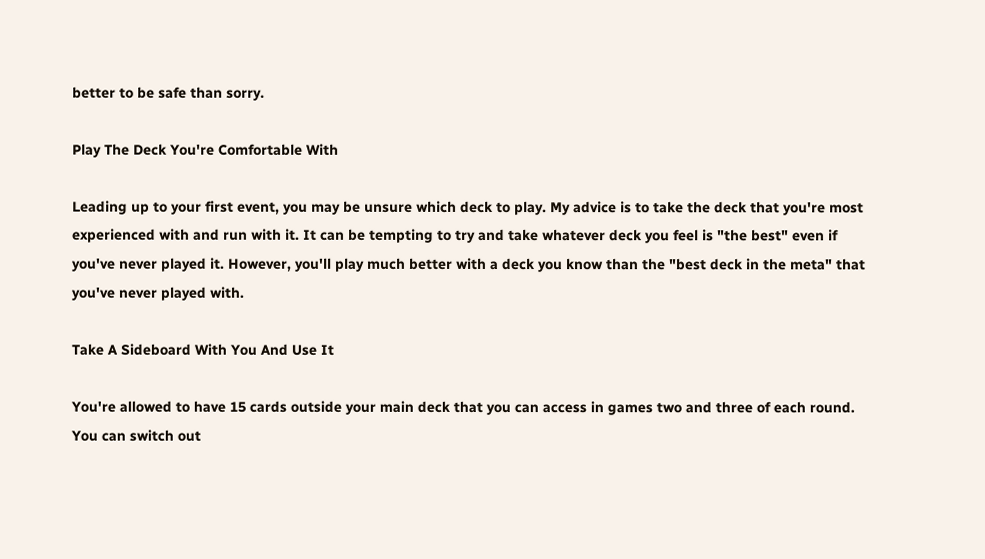better to be safe than sorry.

Play The Deck You're Comfortable With

Leading up to your first event, you may be unsure which deck to play. My advice is to take the deck that you're most experienced with and run with it. It can be tempting to try and take whatever deck you feel is "the best" even if you've never played it. However, you'll play much better with a deck you know than the "best deck in the meta" that you've never played with.

Take A Sideboard With You And Use It

You're allowed to have 15 cards outside your main deck that you can access in games two and three of each round. You can switch out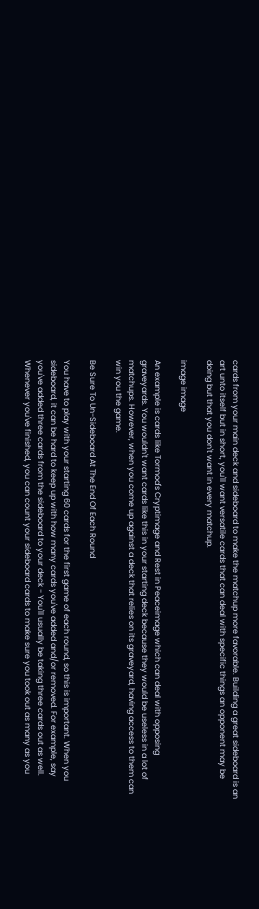cards from your main deck and sideboard to make the matchup more favorable. Building a great sideboard is an art unto itself but in short, you'll want versatile cards that can deal with specific things an opponent may be doing but that you don't want in every matchup.

image image

An example is cards like Tormod's Cryptimage and Rest in Peaceimage which can deal with opposing graveyards. You wouldn't want cards like this in your starting deck because they would be useless in a lot of matchups. However, when you come up against a deck that relies on its graveyard, having access to them can win you the game.

Be Sure To Un-Sideboard At The End Of Each Round

You have to play with your starting 60 cards for the first game of each round, so this is important. When you sideboard, it can be hard to keep up with how many cards you've added and/or removed. For example, say you've added three cards from the sideboard to your deck - You'll usually be taking three cards out as well. Whenever you've finished, you can count your sideboard cards to make sure you took out as many as you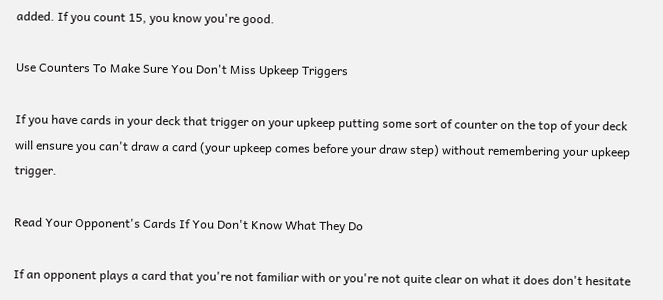added. If you count 15, you know you're good.

Use Counters To Make Sure You Don't Miss Upkeep Triggers

If you have cards in your deck that trigger on your upkeep putting some sort of counter on the top of your deck will ensure you can't draw a card (your upkeep comes before your draw step) without remembering your upkeep trigger.

Read Your Opponent's Cards If You Don't Know What They Do

If an opponent plays a card that you're not familiar with or you're not quite clear on what it does don't hesitate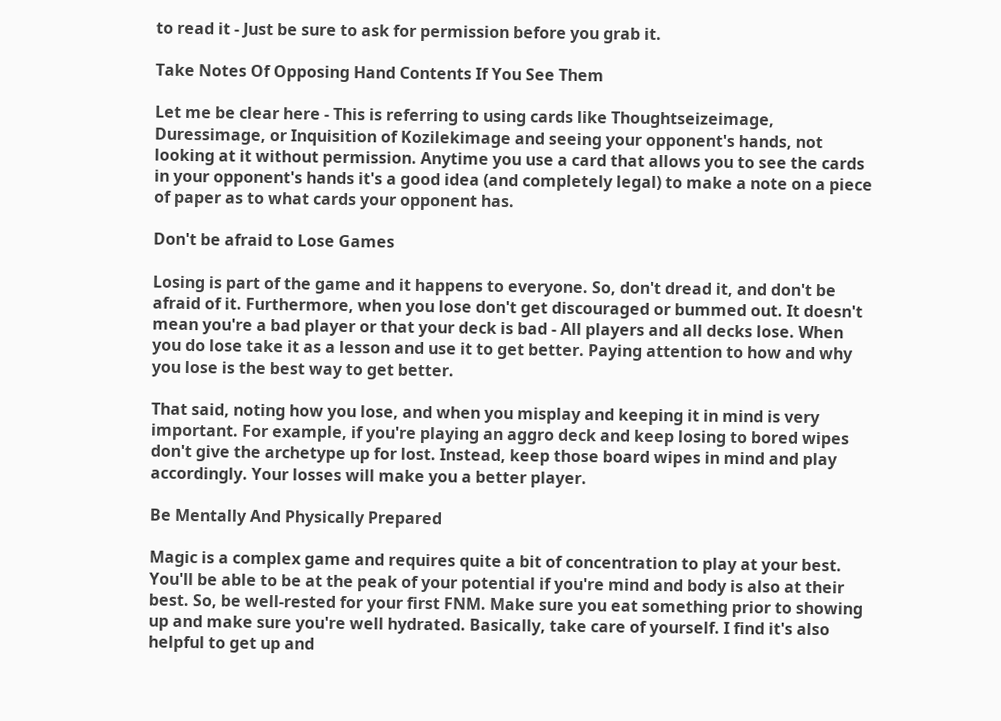to read it - Just be sure to ask for permission before you grab it.

Take Notes Of Opposing Hand Contents If You See Them

Let me be clear here - This is referring to using cards like Thoughtseizeimage, Duressimage, or Inquisition of Kozilekimage and seeing your opponent's hands, not looking at it without permission. Anytime you use a card that allows you to see the cards in your opponent's hands it's a good idea (and completely legal) to make a note on a piece of paper as to what cards your opponent has.

Don't be afraid to Lose Games

Losing is part of the game and it happens to everyone. So, don't dread it, and don't be afraid of it. Furthermore, when you lose don't get discouraged or bummed out. It doesn't mean you're a bad player or that your deck is bad - All players and all decks lose. When you do lose take it as a lesson and use it to get better. Paying attention to how and why you lose is the best way to get better.

That said, noting how you lose, and when you misplay and keeping it in mind is very important. For example, if you're playing an aggro deck and keep losing to bored wipes don't give the archetype up for lost. Instead, keep those board wipes in mind and play accordingly. Your losses will make you a better player.

Be Mentally And Physically Prepared

Magic is a complex game and requires quite a bit of concentration to play at your best. You'll be able to be at the peak of your potential if you're mind and body is also at their best. So, be well-rested for your first FNM. Make sure you eat something prior to showing up and make sure you're well hydrated. Basically, take care of yourself. I find it's also helpful to get up and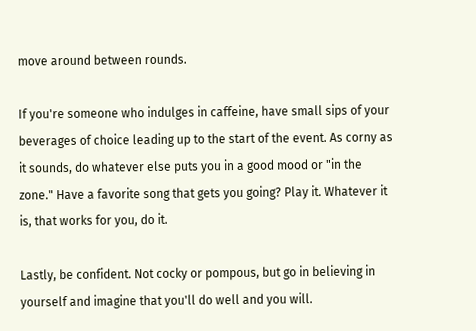move around between rounds.

If you're someone who indulges in caffeine, have small sips of your beverages of choice leading up to the start of the event. As corny as it sounds, do whatever else puts you in a good mood or "in the zone." Have a favorite song that gets you going? Play it. Whatever it is, that works for you, do it.

Lastly, be confident. Not cocky or pompous, but go in believing in yourself and imagine that you'll do well and you will.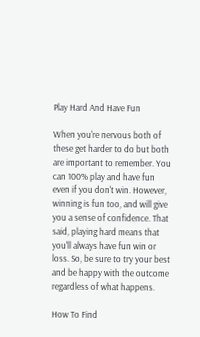Play Hard And Have Fun

When you're nervous both of these get harder to do but both are important to remember. You can 100% play and have fun even if you don't win. However, winning is fun too, and will give you a sense of confidence. That said, playing hard means that you'll always have fun win or loss. So, be sure to try your best and be happy with the outcome regardless of what happens.

How To Find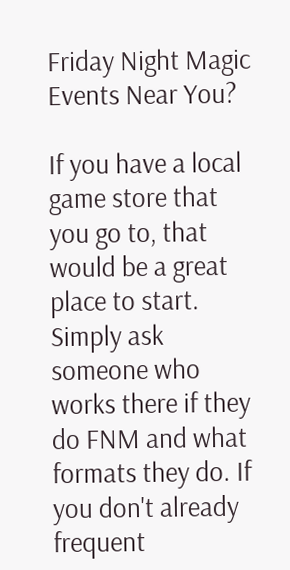Friday Night Magic Events Near You?

If you have a local game store that you go to, that would be a great place to start. Simply ask someone who works there if they do FNM and what formats they do. If you don't already frequent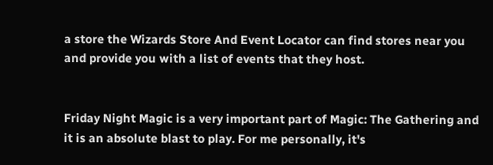a store the Wizards Store And Event Locator can find stores near you and provide you with a list of events that they host.


Friday Night Magic is a very important part of Magic: The Gathering and it is an absolute blast to play. For me personally, it's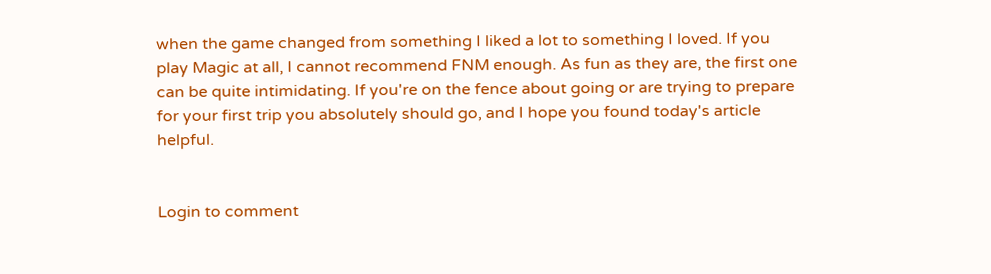when the game changed from something I liked a lot to something I loved. If you play Magic at all, I cannot recommend FNM enough. As fun as they are, the first one can be quite intimidating. If you're on the fence about going or are trying to prepare for your first trip you absolutely should go, and I hope you found today's article helpful.


Login to comment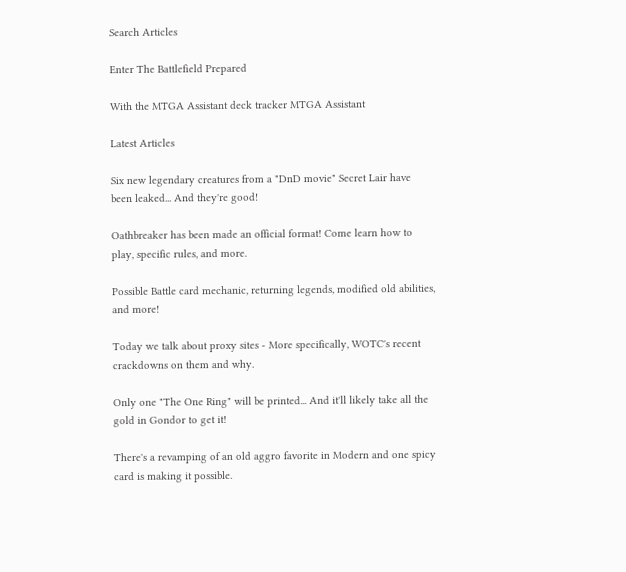Search Articles

Enter The Battlefield Prepared

With the MTGA Assistant deck tracker MTGA Assistant

Latest Articles

Six new legendary creatures from a "DnD movie" Secret Lair have been leaked... And they're good!

Oathbreaker has been made an official format! Come learn how to play, specific rules, and more.

Possible Battle card mechanic, returning legends, modified old abilities, and more!

Today we talk about proxy sites - More specifically, WOTC's recent crackdowns on them and why.

Only one "The One Ring" will be printed... And it'll likely take all the gold in Gondor to get it!

There's a revamping of an old aggro favorite in Modern and one spicy card is making it possible.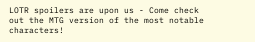LOTR spoilers are upon us - Come check out the MTG version of the most notable characters!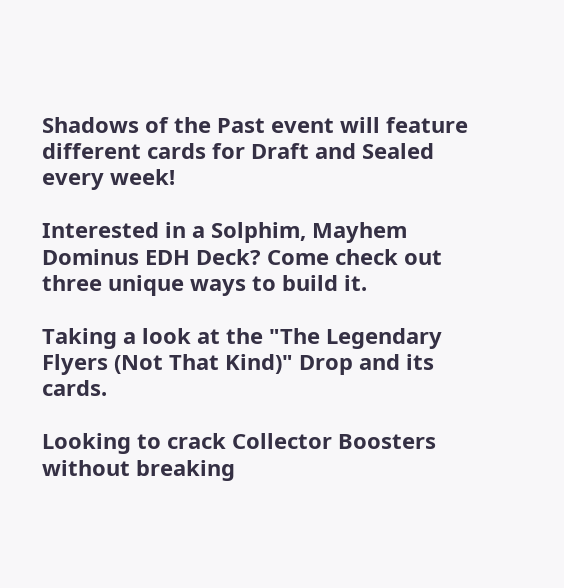Shadows of the Past event will feature different cards for Draft and Sealed every week!

Interested in a Solphim, Mayhem Dominus EDH Deck? Come check out three unique ways to build it.

Taking a look at the "The Legendary Flyers (Not That Kind)" Drop and its cards.

Looking to crack Collector Boosters without breaking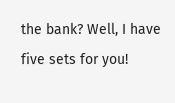the bank? Well, I have five sets for you!